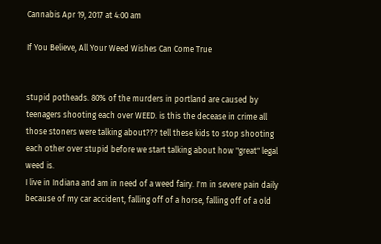Cannabis Apr 19, 2017 at 4:00 am

If You Believe, All Your Weed Wishes Can Come True


stupid potheads. 80% of the murders in portland are caused by teenagers shooting each over WEED. is this the decease in crime all those stoners were talking about??? tell these kids to stop shooting each other over stupid before we start talking about how "great" legal weed is.
I live in Indiana and am in need of a weed fairy. I'm in severe pain daily because of my car accident, falling off of a horse, falling off of a old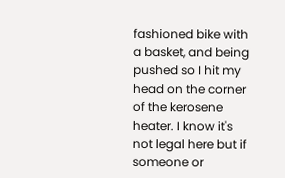fashioned bike with a basket, and being pushed so I hit my head on the corner of the kerosene heater. I know it's not legal here but if someone or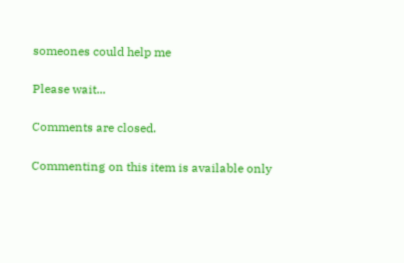someones could help me

Please wait...

Comments are closed.

Commenting on this item is available only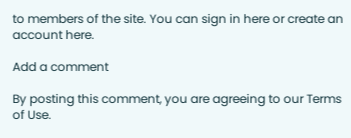to members of the site. You can sign in here or create an account here.

Add a comment

By posting this comment, you are agreeing to our Terms of Use.